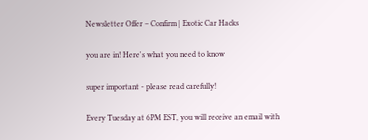Newsletter Offer – Confirm | Exotic Car Hacks

you are in! Here's what you need to know

super important - please read carefully!

Every Tuesday at 6PM EST, you will receive an email with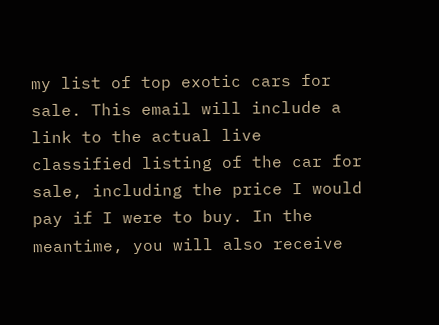my list of top exotic cars for sale. This email will include a link to the actual live classified listing of the car for sale, including the price I would pay if I were to buy. In the meantime, you will also receive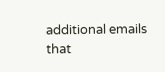additional emails that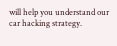will help you understand our car hacking strategy.